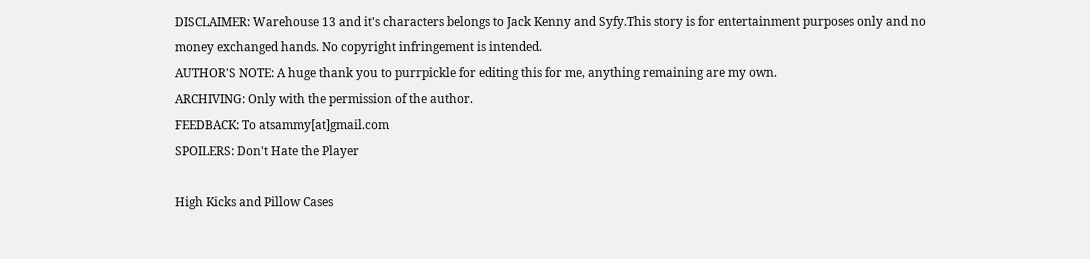DISCLAIMER: Warehouse 13 and it's characters belongs to Jack Kenny and Syfy.This story is for entertainment purposes only and no money exchanged hands. No copyright infringement is intended.
AUTHOR'S NOTE: A huge thank you to purrpickle for editing this for me, anything remaining are my own.
ARCHIVING: Only with the permission of the author.
FEEDBACK: To atsammy[at]gmail.com
SPOILERS: Don't Hate the Player

High Kicks and Pillow Cases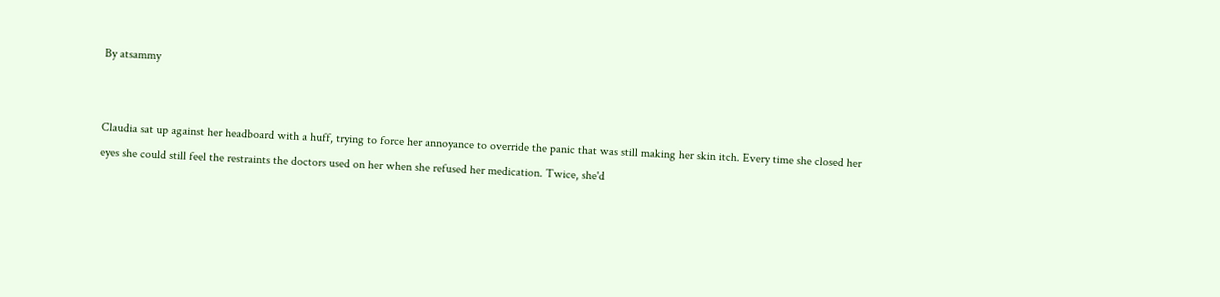By atsammy


Claudia sat up against her headboard with a huff, trying to force her annoyance to override the panic that was still making her skin itch. Every time she closed her eyes she could still feel the restraints the doctors used on her when she refused her medication. Twice, she'd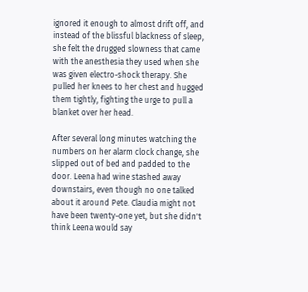ignored it enough to almost drift off, and instead of the blissful blackness of sleep, she felt the drugged slowness that came with the anesthesia they used when she was given electro-shock therapy. She pulled her knees to her chest and hugged them tightly, fighting the urge to pull a blanket over her head.

After several long minutes watching the numbers on her alarm clock change, she slipped out of bed and padded to the door. Leena had wine stashed away downstairs, even though no one talked about it around Pete. Claudia might not have been twenty-one yet, but she didn't think Leena would say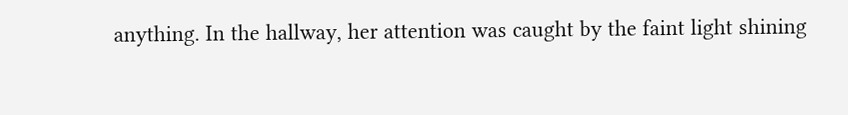anything. In the hallway, her attention was caught by the faint light shining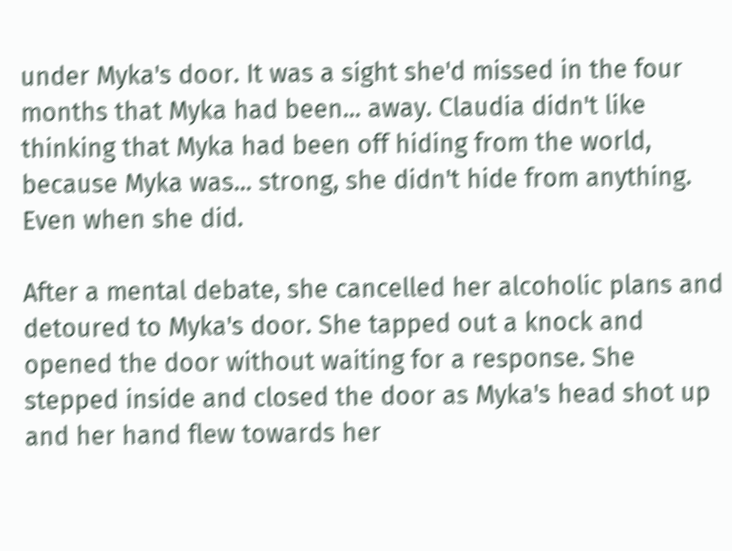under Myka's door. It was a sight she'd missed in the four months that Myka had been... away. Claudia didn't like thinking that Myka had been off hiding from the world, because Myka was... strong, she didn't hide from anything. Even when she did.

After a mental debate, she cancelled her alcoholic plans and detoured to Myka's door. She tapped out a knock and opened the door without waiting for a response. She stepped inside and closed the door as Myka's head shot up and her hand flew towards her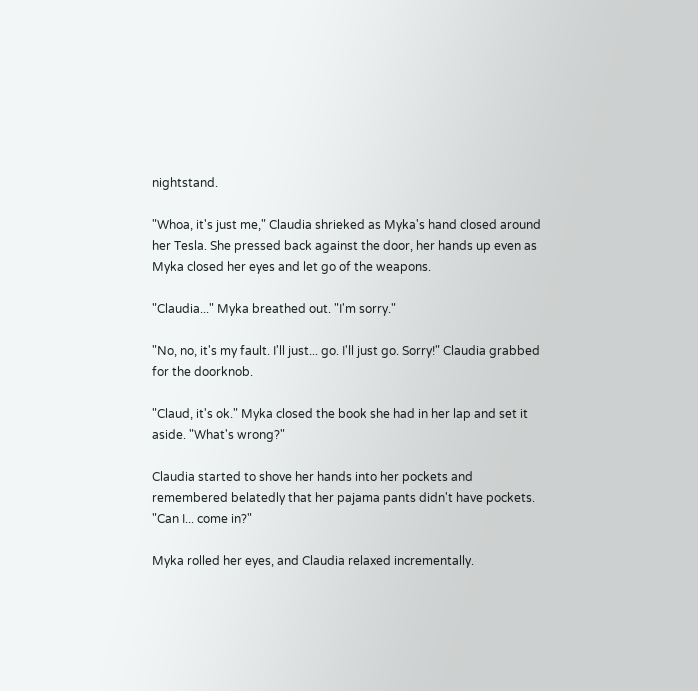nightstand.

"Whoa, it's just me," Claudia shrieked as Myka's hand closed around her Tesla. She pressed back against the door, her hands up even as Myka closed her eyes and let go of the weapons.

"Claudia..." Myka breathed out. "I'm sorry."

"No, no, it's my fault. I'll just... go. I'll just go. Sorry!" Claudia grabbed for the doorknob.

"Claud, it's ok." Myka closed the book she had in her lap and set it aside. "What's wrong?"

Claudia started to shove her hands into her pockets and remembered belatedly that her pajama pants didn't have pockets. "Can I... come in?"

Myka rolled her eyes, and Claudia relaxed incrementally.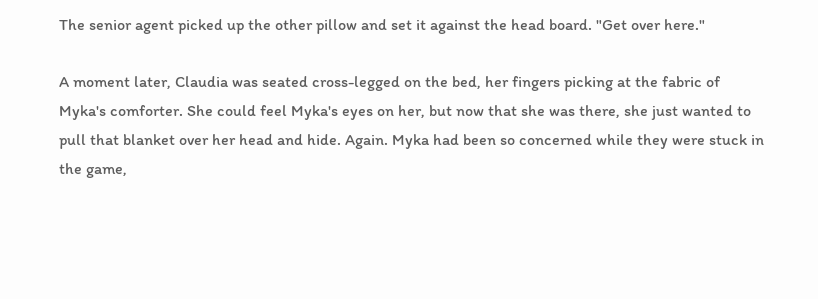The senior agent picked up the other pillow and set it against the head board. "Get over here."

A moment later, Claudia was seated cross-legged on the bed, her fingers picking at the fabric of Myka's comforter. She could feel Myka's eyes on her, but now that she was there, she just wanted to pull that blanket over her head and hide. Again. Myka had been so concerned while they were stuck in the game,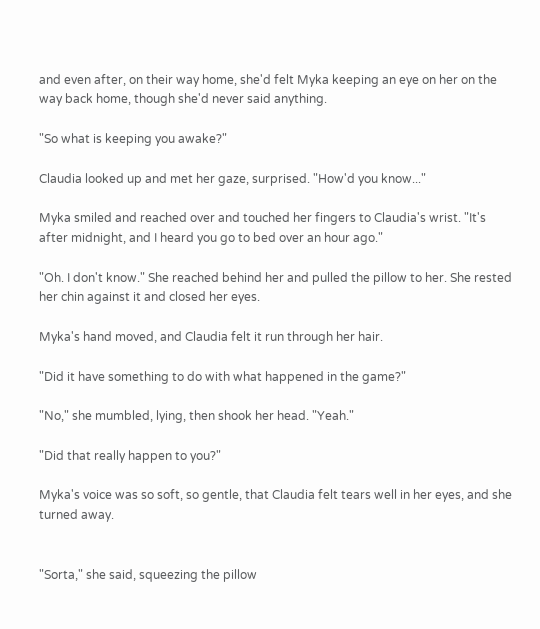and even after, on their way home, she'd felt Myka keeping an eye on her on the way back home, though she'd never said anything.

"So what is keeping you awake?"

Claudia looked up and met her gaze, surprised. "How'd you know..."

Myka smiled and reached over and touched her fingers to Claudia's wrist. "It's after midnight, and I heard you go to bed over an hour ago."

"Oh. I don't know." She reached behind her and pulled the pillow to her. She rested her chin against it and closed her eyes.

Myka's hand moved, and Claudia felt it run through her hair.

"Did it have something to do with what happened in the game?"

"No," she mumbled, lying, then shook her head. "Yeah."

"Did that really happen to you?"

Myka's voice was so soft, so gentle, that Claudia felt tears well in her eyes, and she turned away.


"Sorta," she said, squeezing the pillow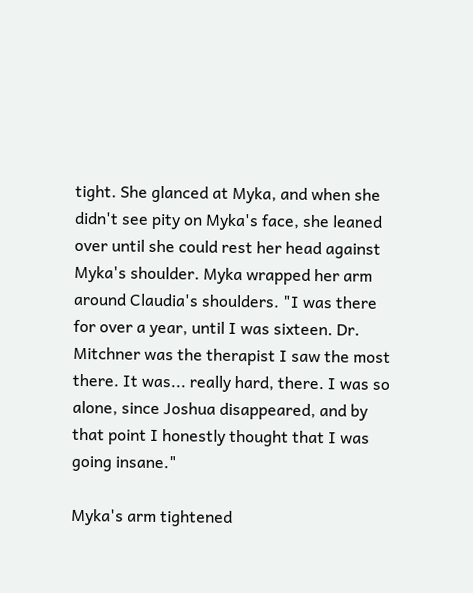tight. She glanced at Myka, and when she didn't see pity on Myka's face, she leaned over until she could rest her head against Myka's shoulder. Myka wrapped her arm around Claudia's shoulders. "I was there for over a year, until I was sixteen. Dr. Mitchner was the therapist I saw the most there. It was... really hard, there. I was so alone, since Joshua disappeared, and by that point I honestly thought that I was going insane."

Myka's arm tightened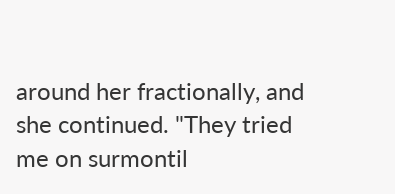around her fractionally, and she continued. "They tried me on surmontil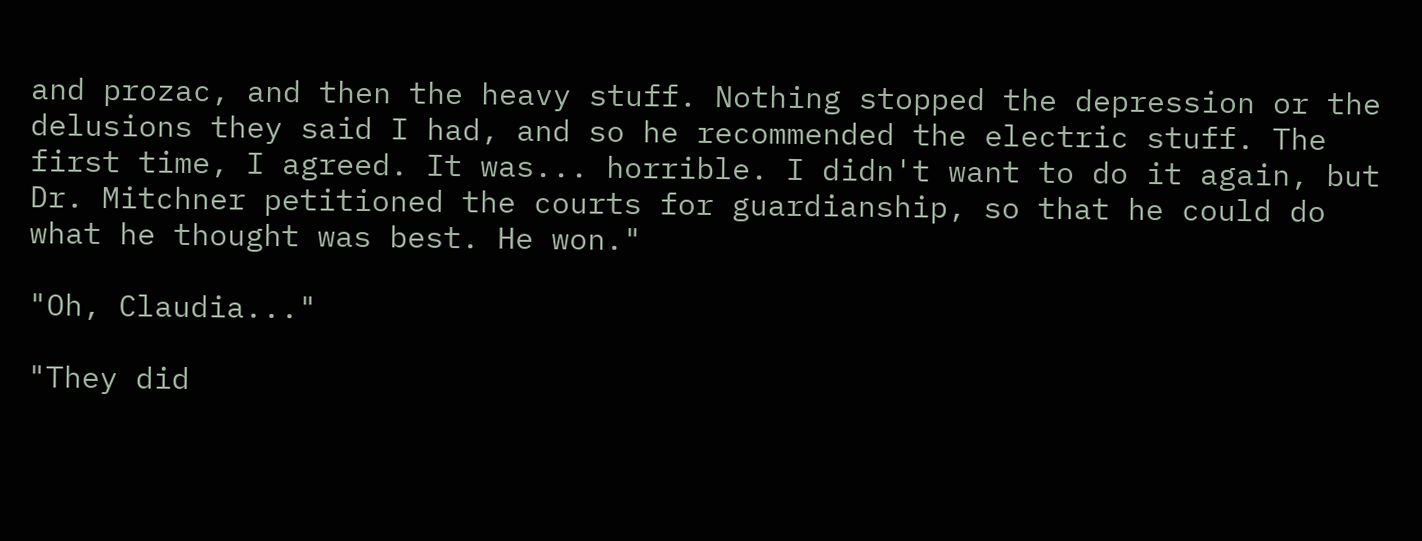and prozac, and then the heavy stuff. Nothing stopped the depression or the delusions they said I had, and so he recommended the electric stuff. The first time, I agreed. It was... horrible. I didn't want to do it again, but Dr. Mitchner petitioned the courts for guardianship, so that he could do what he thought was best. He won."

"Oh, Claudia..."

"They did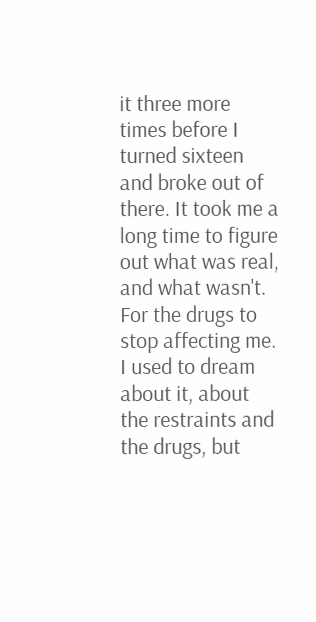it three more times before I turned sixteen and broke out of there. It took me a long time to figure out what was real, and what wasn't. For the drugs to stop affecting me. I used to dream about it, about the restraints and the drugs, but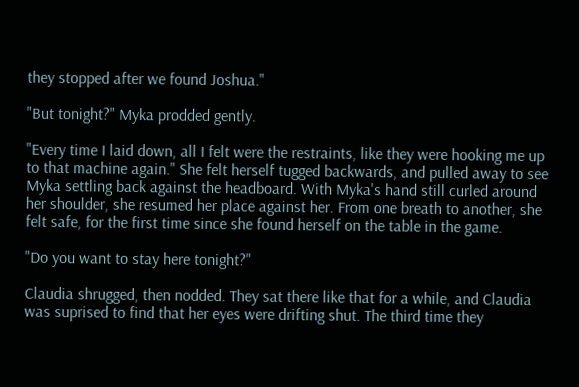they stopped after we found Joshua."

"But tonight?" Myka prodded gently.

"Every time I laid down, all I felt were the restraints, like they were hooking me up to that machine again." She felt herself tugged backwards, and pulled away to see Myka settling back against the headboard. With Myka's hand still curled around her shoulder, she resumed her place against her. From one breath to another, she felt safe, for the first time since she found herself on the table in the game.

"Do you want to stay here tonight?"

Claudia shrugged, then nodded. They sat there like that for a while, and Claudia was suprised to find that her eyes were drifting shut. The third time they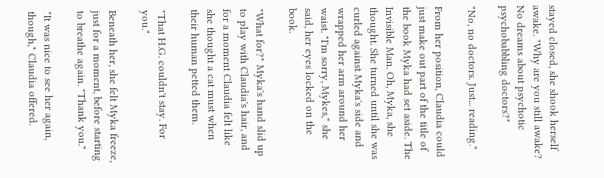stayed closed, she shook herself awake. "Why are you still awake? No dreams about psychotic psychobabbling doctors?"

"No, no doctors. Just... reading."

From her position, Claudia could just make out part of the title of the book Myka had set aside. The Invisible Man. Oh, Myka, she thought. She turned until she was curled against Myka's side and wrapped her arm around her waist. "I'm sorry, Mykes," she said, her eyes locked on the book.

"What for?" Myka's hand slid up to play with Claudia's hair, and for a moment Claudia felt like she thought a cat must when their human petted them.

"That H.G. couldn't stay. For you."

Beneath her, she felt Myka freeze, just for a moment, before starting to breathe again. "Thank you."

"It was nice to see her again, though," Claudia offered.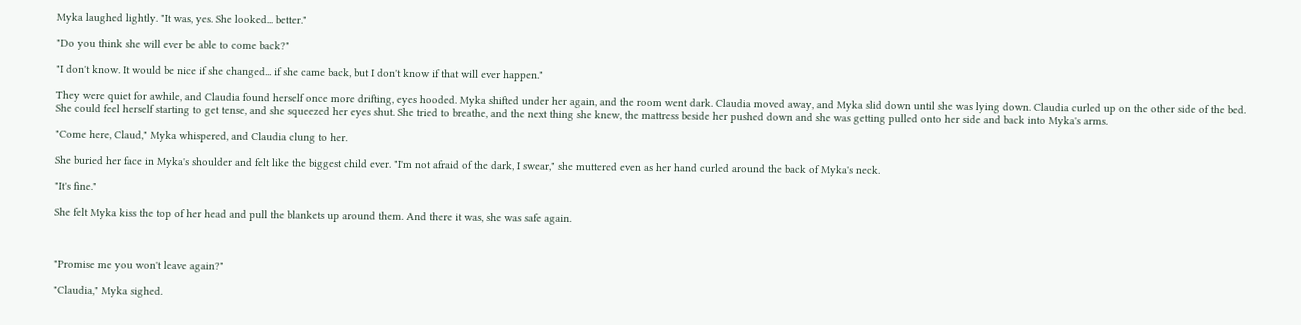Myka laughed lightly. "It was, yes. She looked... better."

"Do you think she will ever be able to come back?"

"I don't know. It would be nice if she changed... if she came back, but I don't know if that will ever happen."

They were quiet for awhile, and Claudia found herself once more drifting, eyes hooded. Myka shifted under her again, and the room went dark. Claudia moved away, and Myka slid down until she was lying down. Claudia curled up on the other side of the bed. She could feel herself starting to get tense, and she squeezed her eyes shut. She tried to breathe, and the next thing she knew, the mattress beside her pushed down and she was getting pulled onto her side and back into Myka's arms.

"Come here, Claud," Myka whispered, and Claudia clung to her.

She buried her face in Myka's shoulder and felt like the biggest child ever. "I'm not afraid of the dark, I swear," she muttered even as her hand curled around the back of Myka's neck.

"It's fine."

She felt Myka kiss the top of her head and pull the blankets up around them. And there it was, she was safe again.



"Promise me you won't leave again?"

"Claudia," Myka sighed.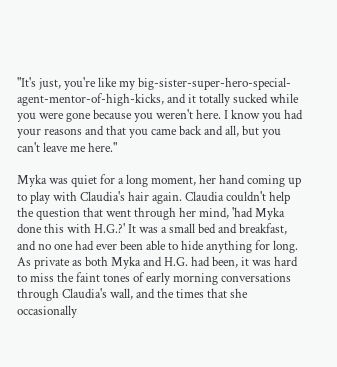"It's just, you're like my big-sister-super-hero-special-agent-mentor-of-high-kicks, and it totally sucked while you were gone because you weren't here. I know you had your reasons and that you came back and all, but you can't leave me here."

Myka was quiet for a long moment, her hand coming up to play with Claudia's hair again. Claudia couldn't help the question that went through her mind, 'had Myka done this with H.G.?' It was a small bed and breakfast, and no one had ever been able to hide anything for long. As private as both Myka and H.G. had been, it was hard to miss the faint tones of early morning conversations through Claudia's wall, and the times that she occasionally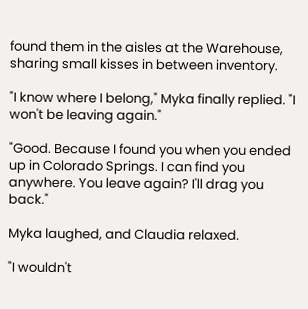found them in the aisles at the Warehouse, sharing small kisses in between inventory.

"I know where I belong," Myka finally replied. "I won't be leaving again."

"Good. Because I found you when you ended up in Colorado Springs. I can find you anywhere. You leave again? I'll drag you back."

Myka laughed, and Claudia relaxed.

"I wouldn't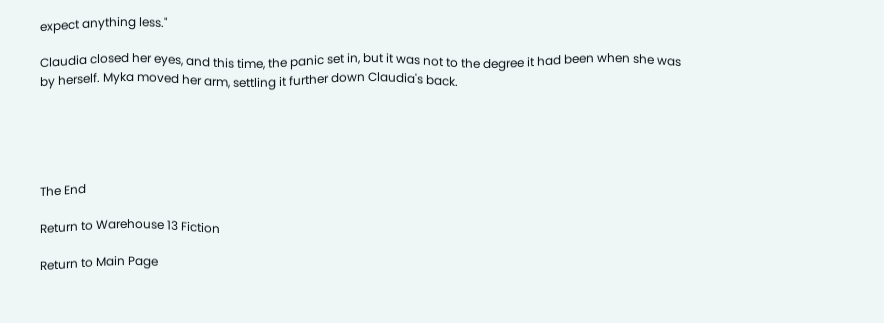expect anything less."

Claudia closed her eyes, and this time, the panic set in, but it was not to the degree it had been when she was by herself. Myka moved her arm, settling it further down Claudia's back.





The End

Return to Warehouse 13 Fiction

Return to Main Page